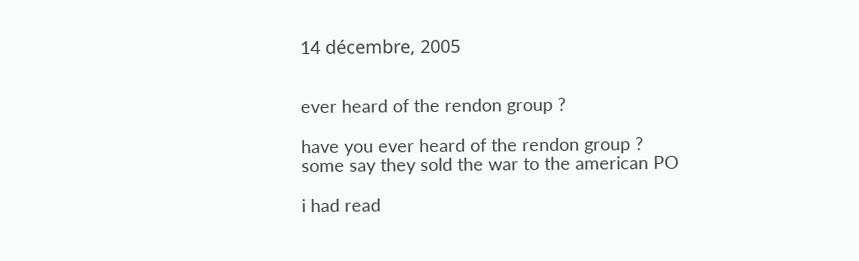14 décembre, 2005


ever heard of the rendon group ?

have you ever heard of the rendon group ?
some say they sold the war to the american PO

i had read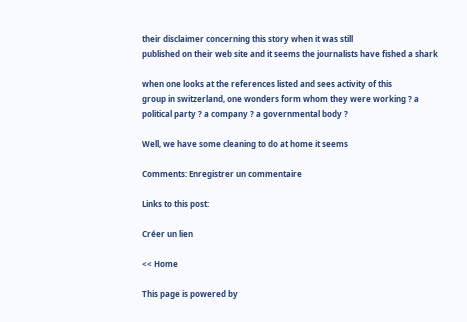their disclaimer concerning this story when it was still
published on their web site and it seems the journalists have fished a shark

when one looks at the references listed and sees activity of this
group in switzerland, one wonders form whom they were working ? a
political party ? a company ? a governmental body ?

Well, we have some cleaning to do at home it seems

Comments: Enregistrer un commentaire

Links to this post:

Créer un lien

<< Home

This page is powered by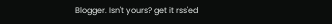Blogger. Isn't yours? get it rss'ed